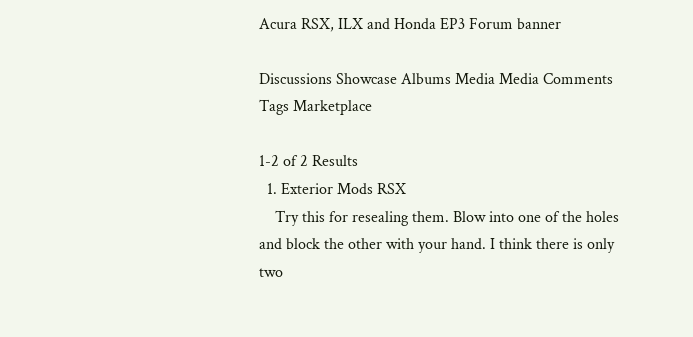Acura RSX, ILX and Honda EP3 Forum banner

Discussions Showcase Albums Media Media Comments Tags Marketplace

1-2 of 2 Results
  1. Exterior Mods RSX
    Try this for resealing them. Blow into one of the holes and block the other with your hand. I think there is only two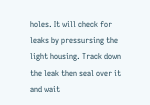holes. It will check for leaks by pressursing the light housing. Track down the leak then seal over it and wait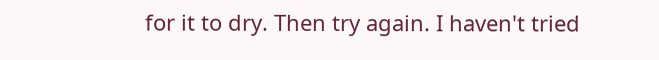for it to dry. Then try again. I haven't tried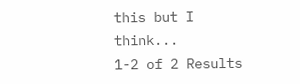this but I think...
1-2 of 2 Results